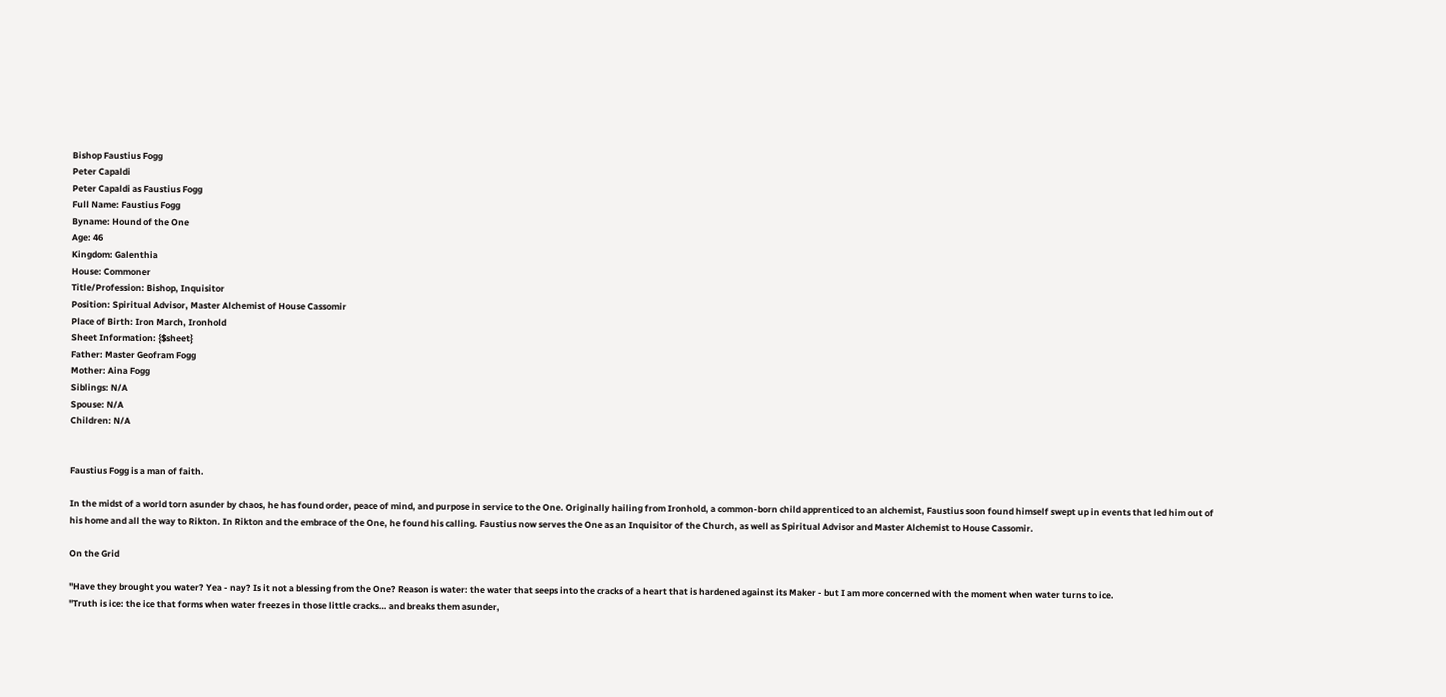Bishop Faustius Fogg
Peter Capaldi
Peter Capaldi as Faustius Fogg
Full Name: Faustius Fogg
Byname: Hound of the One
Age: 46
Kingdom: Galenthia
House: Commoner
Title/Profession: Bishop, Inquisitor
Position: Spiritual Advisor, Master Alchemist of House Cassomir
Place of Birth: Iron March, Ironhold
Sheet Information: {$sheet}
Father: Master Geofram Fogg
Mother: Aina Fogg
Siblings: N/A
Spouse: N/A
Children: N/A


Faustius Fogg is a man of faith.

In the midst of a world torn asunder by chaos, he has found order, peace of mind, and purpose in service to the One. Originally hailing from Ironhold, a common-born child apprenticed to an alchemist, Faustius soon found himself swept up in events that led him out of his home and all the way to Rikton. In Rikton and the embrace of the One, he found his calling. Faustius now serves the One as an Inquisitor of the Church, as well as Spiritual Advisor and Master Alchemist to House Cassomir.

On the Grid

"Have they brought you water? Yea - nay? Is it not a blessing from the One? Reason is water: the water that seeps into the cracks of a heart that is hardened against its Maker - but I am more concerned with the moment when water turns to ice.
"Truth is ice: the ice that forms when water freezes in those little cracks… and breaks them asunder,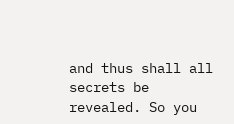and thus shall all secrets be revealed. So you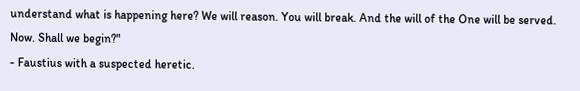understand what is happening here? We will reason. You will break. And the will of the One will be served. Now. Shall we begin?"
- Faustius with a suspected heretic.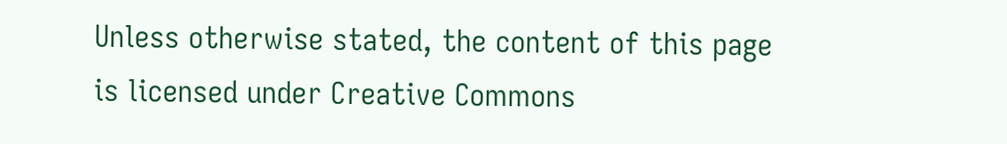Unless otherwise stated, the content of this page is licensed under Creative Commons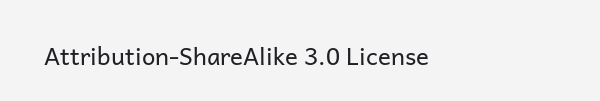Attribution-ShareAlike 3.0 License